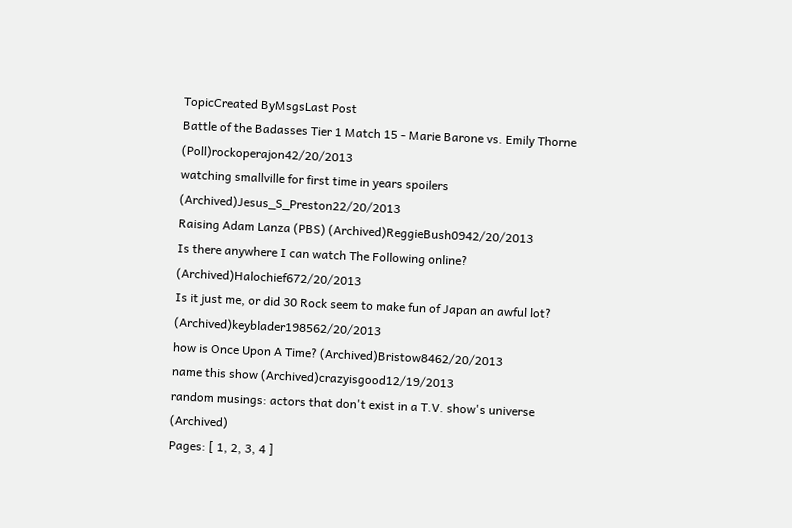TopicCreated ByMsgsLast Post
Battle of the Badasses Tier 1 Match 15 - Marie Barone vs. Emily Thorne (Poll)rockoperajon42/20/2013
watching smallville for first time in years spoilers (Archived)Jesus_S_Preston22/20/2013
Raising Adam Lanza (PBS) (Archived)ReggieBush0942/20/2013
Is there anywhere I can watch The Following online? (Archived)Halochief672/20/2013
Is it just me, or did 30 Rock seem to make fun of Japan an awful lot? (Archived)keyblader198562/20/2013
how is Once Upon A Time? (Archived)Bristow8462/20/2013
name this show (Archived)crazyisgood12/19/2013
random musings: actors that don't exist in a T.V. show's universe (Archived)
Pages: [ 1, 2, 3, 4 ]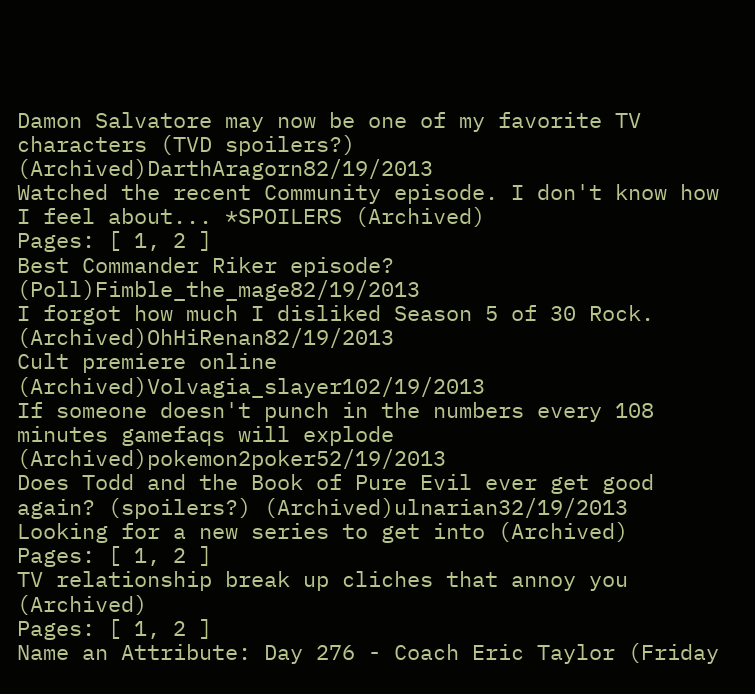Damon Salvatore may now be one of my favorite TV characters (TVD spoilers?) (Archived)DarthAragorn82/19/2013
Watched the recent Community episode. I don't know how I feel about... *SPOILERS (Archived)
Pages: [ 1, 2 ]
Best Commander Riker episode? (Poll)Fimble_the_mage82/19/2013
I forgot how much I disliked Season 5 of 30 Rock. (Archived)OhHiRenan82/19/2013
Cult premiere online (Archived)Volvagia_slayer102/19/2013
If someone doesn't punch in the numbers every 108 minutes gamefaqs will explode (Archived)pokemon2poker52/19/2013
Does Todd and the Book of Pure Evil ever get good again? (spoilers?) (Archived)ulnarian32/19/2013
Looking for a new series to get into (Archived)
Pages: [ 1, 2 ]
TV relationship break up cliches that annoy you (Archived)
Pages: [ 1, 2 ]
Name an Attribute: Day 276 - Coach Eric Taylor (Friday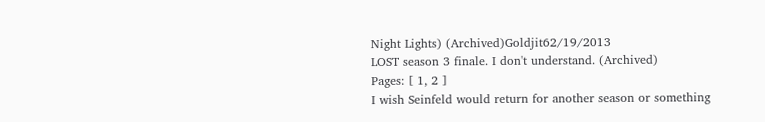Night Lights) (Archived)Goldjit62/19/2013
LOST season 3 finale. I don't understand. (Archived)
Pages: [ 1, 2 ]
I wish Seinfeld would return for another season or something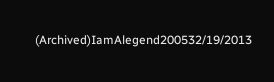(Archived)IamAlegend200532/19/2013